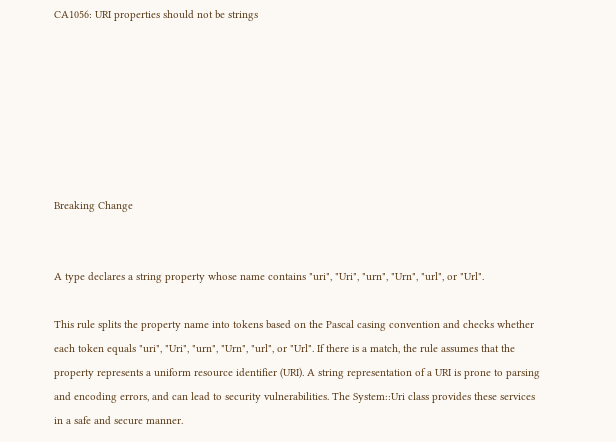CA1056: URI properties should not be strings







Breaking Change


A type declares a string property whose name contains "uri", "Uri", "urn", "Urn", "url", or "Url".

This rule splits the property name into tokens based on the Pascal casing convention and checks whether each token equals "uri", "Uri", "urn", "Urn", "url", or "Url". If there is a match, the rule assumes that the property represents a uniform resource identifier (URI). A string representation of a URI is prone to parsing and encoding errors, and can lead to security vulnerabilities. The System::Uri class provides these services in a safe and secure manner.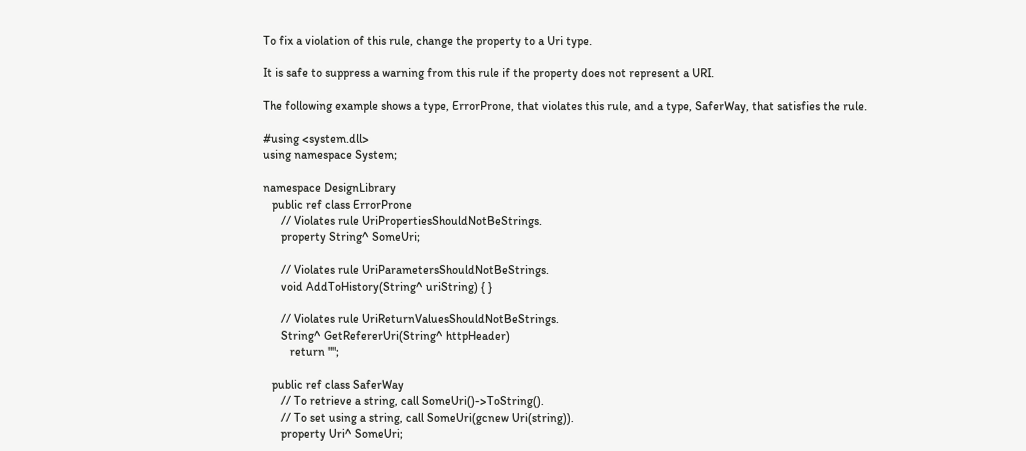To fix a violation of this rule, change the property to a Uri type.

It is safe to suppress a warning from this rule if the property does not represent a URI.

The following example shows a type, ErrorProne, that violates this rule, and a type, SaferWay, that satisfies the rule.

#using <system.dll>
using namespace System;

namespace DesignLibrary
   public ref class ErrorProne
      // Violates rule UriPropertiesShouldNotBeStrings.
      property String^ SomeUri;

      // Violates rule UriParametersShouldNotBeStrings.
      void AddToHistory(String^ uriString) { }

      // Violates rule UriReturnValuesShouldNotBeStrings.
      String^ GetRefererUri(String^ httpHeader)
         return "";

   public ref class SaferWay
      // To retrieve a string, call SomeUri()->ToString().
      // To set using a string, call SomeUri(gcnew Uri(string)).
      property Uri^ SomeUri;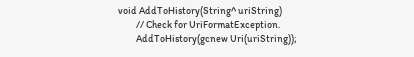void AddToHistory(String^ uriString)
         // Check for UriFormatException.
         AddToHistory(gcnew Uri(uriString));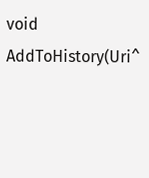void AddToHistory(Uri^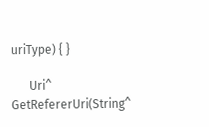uriType) { }

      Uri^ GetRefererUri(String^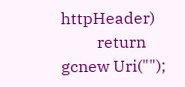httpHeader)
         return gcnew Uri("");